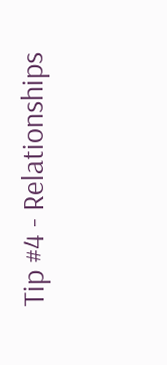Tip #4 - Relationships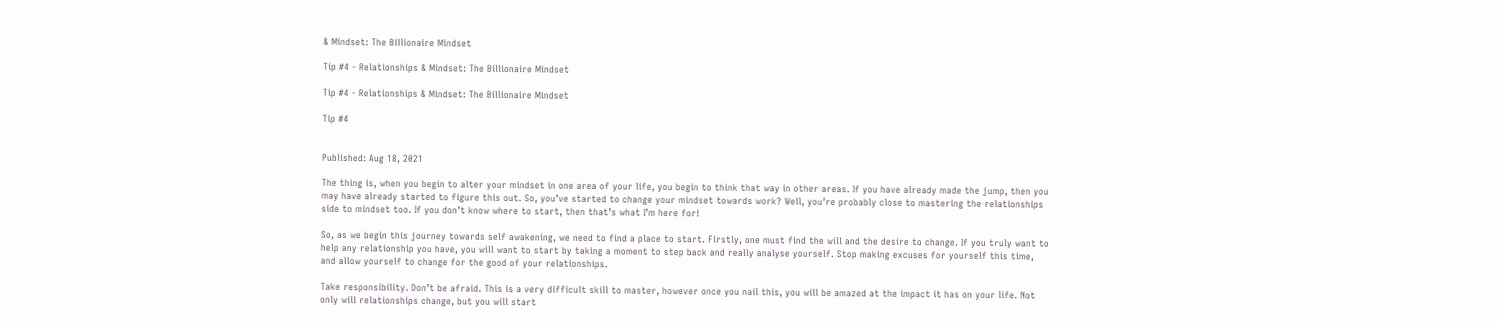& Mindset: The Billionaire Mindset

Tip #4 - Relationships & Mindset: The Billionaire Mindset

Tip #4 - Relationships & Mindset: The Billionaire Mindset

Tip #4


Published: Aug 18, 2021

The thing is, when you begin to alter your mindset in one area of your life, you begin to think that way in other areas. If you have already made the jump, then you may have already started to figure this out. So, you’ve started to change your mindset towards work? Well, you’re probably close to mastering the relationships side to mindset too. If you don’t know where to start, then that’s what I’m here for!

So, as we begin this journey towards self awakening, we need to find a place to start. Firstly, one must find the will and the desire to change. If you truly want to help any relationship you have, you will want to start by taking a moment to step back and really analyse yourself. Stop making excuses for yourself this time, and allow yourself to change for the good of your relationships.

Take responsibility. Don’t be afraid. This is a very difficult skill to master, however once you nail this, you will be amazed at the impact it has on your life. Not only will relationships change, but you will start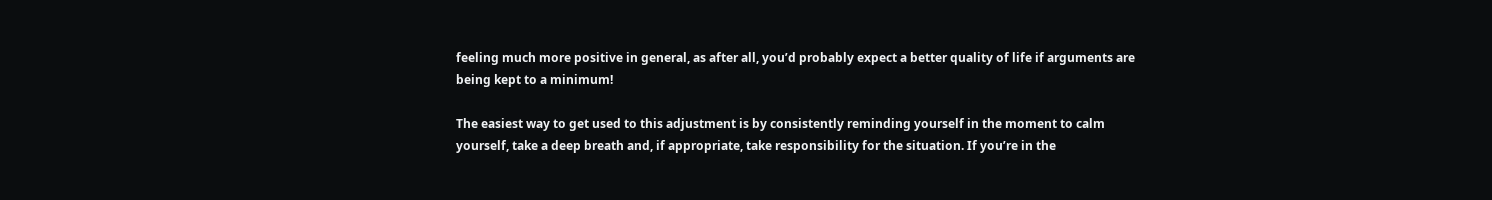feeling much more positive in general, as after all, you’d probably expect a better quality of life if arguments are being kept to a minimum!

The easiest way to get used to this adjustment is by consistently reminding yourself in the moment to calm yourself, take a deep breath and, if appropriate, take responsibility for the situation. If you’re in the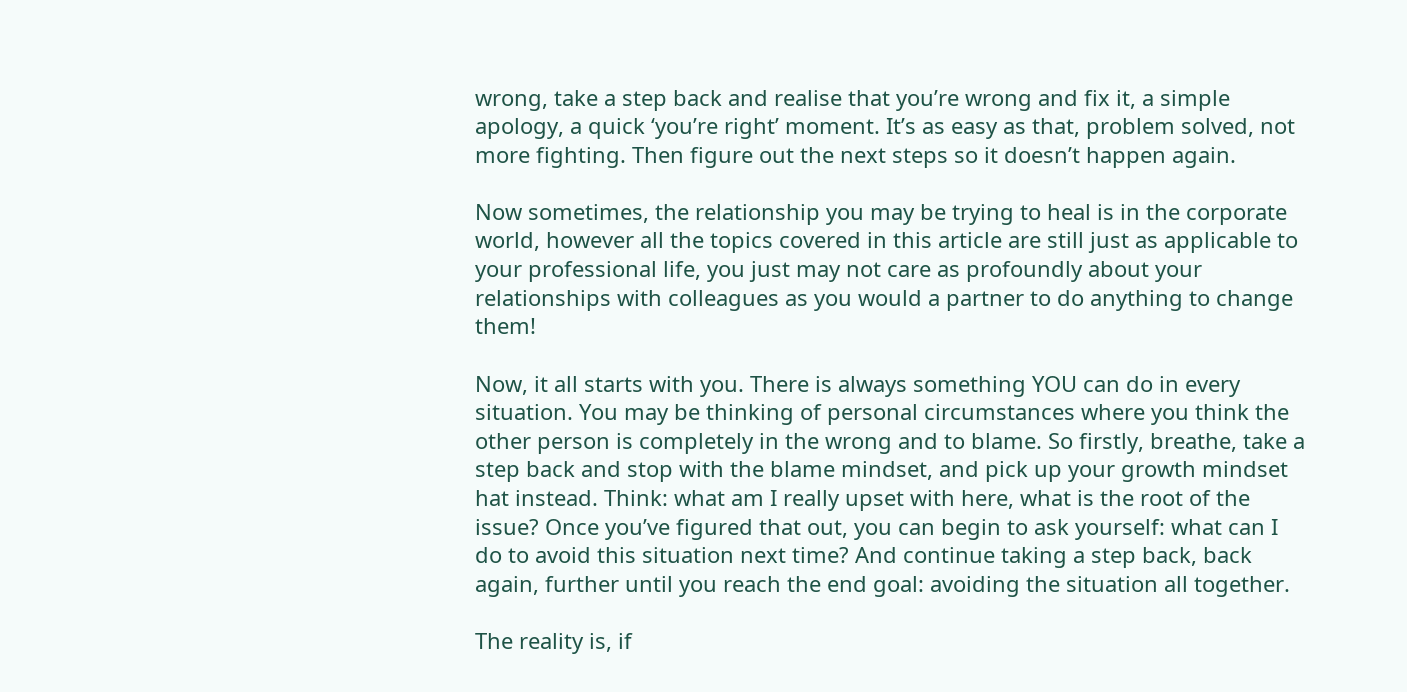wrong, take a step back and realise that you’re wrong and fix it, a simple apology, a quick ‘you’re right’ moment. It’s as easy as that, problem solved, not more fighting. Then figure out the next steps so it doesn’t happen again.

Now sometimes, the relationship you may be trying to heal is in the corporate world, however all the topics covered in this article are still just as applicable to your professional life, you just may not care as profoundly about your relationships with colleagues as you would a partner to do anything to change them!

Now, it all starts with you. There is always something YOU can do in every situation. You may be thinking of personal circumstances where you think the other person is completely in the wrong and to blame. So firstly, breathe, take a step back and stop with the blame mindset, and pick up your growth mindset hat instead. Think: what am I really upset with here, what is the root of the issue? Once you’ve figured that out, you can begin to ask yourself: what can I do to avoid this situation next time? And continue taking a step back, back again, further until you reach the end goal: avoiding the situation all together.

The reality is, if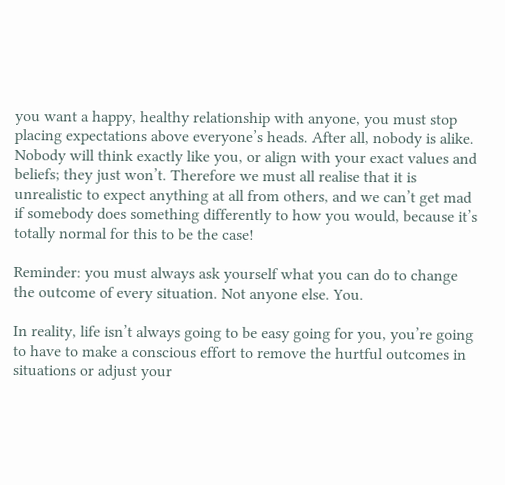you want a happy, healthy relationship with anyone, you must stop placing expectations above everyone’s heads. After all, nobody is alike. Nobody will think exactly like you, or align with your exact values and beliefs; they just won’t. Therefore we must all realise that it is unrealistic to expect anything at all from others, and we can’t get mad if somebody does something differently to how you would, because it’s totally normal for this to be the case!

Reminder: you must always ask yourself what you can do to change the outcome of every situation. Not anyone else. You.

In reality, life isn’t always going to be easy going for you, you’re going to have to make a conscious effort to remove the hurtful outcomes in situations or adjust your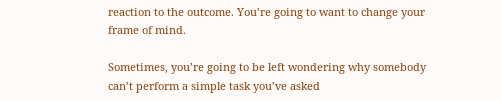reaction to the outcome. You’re going to want to change your frame of mind.

Sometimes, you’re going to be left wondering why somebody can’t perform a simple task you’ve asked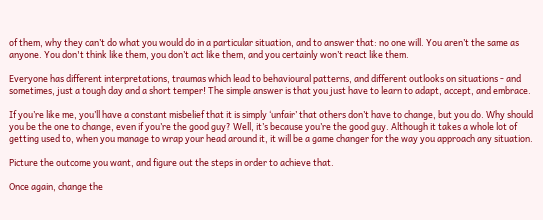of them, why they can’t do what you would do in a particular situation, and to answer that: no one will. You aren’t the same as anyone. You don't think like them, you don’t act like them, and you certainly won’t react like them.

Everyone has different interpretations, traumas which lead to behavioural patterns, and different outlooks on situations - and sometimes, just a tough day and a short temper! The simple answer is that you just have to learn to adapt, accept, and embrace.

If you’re like me, you’ll have a constant misbelief that it is simply ‘unfair’ that others don’t have to change, but you do. Why should you be the one to change, even if you’re the good guy? Well, it’s because you’re the good guy. Although it takes a whole lot of getting used to, when you manage to wrap your head around it, it will be a game changer for the way you approach any situation.

Picture the outcome you want, and figure out the steps in order to achieve that.

Once again, change the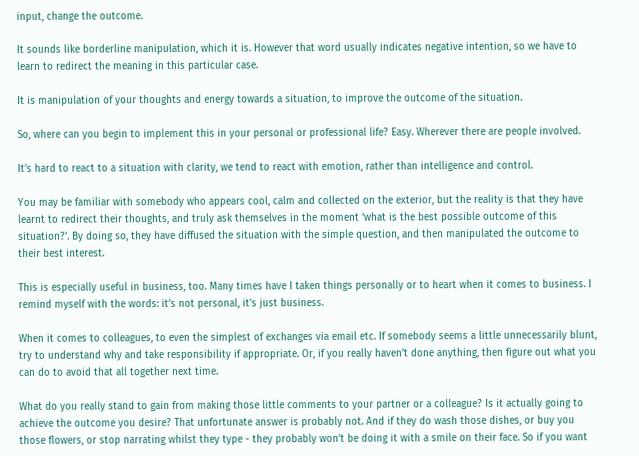input, change the outcome.

It sounds like borderline manipulation, which it is. However that word usually indicates negative intention, so we have to learn to redirect the meaning in this particular case.

It is manipulation of your thoughts and energy towards a situation, to improve the outcome of the situation.

So, where can you begin to implement this in your personal or professional life? Easy. Wherever there are people involved.

It’s hard to react to a situation with clarity, we tend to react with emotion, rather than intelligence and control.

You may be familiar with somebody who appears cool, calm and collected on the exterior, but the reality is that they have learnt to redirect their thoughts, and truly ask themselves in the moment ‘what is the best possible outcome of this situation?’. By doing so, they have diffused the situation with the simple question, and then manipulated the outcome to their best interest.

This is especially useful in business, too. Many times have I taken things personally or to heart when it comes to business. I remind myself with the words: it’s not personal, it's just business.

When it comes to colleagues, to even the simplest of exchanges via email etc. If somebody seems a little unnecessarily blunt, try to understand why and take responsibility if appropriate. Or, if you really haven’t done anything, then figure out what you can do to avoid that all together next time.

What do you really stand to gain from making those little comments to your partner or a colleague? Is it actually going to achieve the outcome you desire? That unfortunate answer is probably not. And if they do wash those dishes, or buy you those flowers, or stop narrating whilst they type - they probably won’t be doing it with a smile on their face. So if you want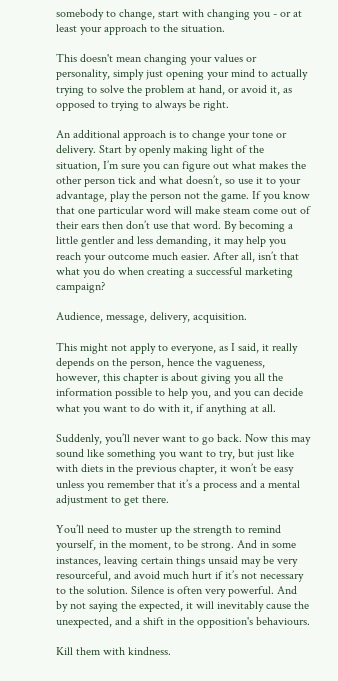somebody to change, start with changing you - or at least your approach to the situation.

This doesn't mean changing your values or personality, simply just opening your mind to actually trying to solve the problem at hand, or avoid it, as opposed to trying to always be right.

An additional approach is to change your tone or delivery. Start by openly making light of the situation, I’m sure you can figure out what makes the other person tick and what doesn’t, so use it to your advantage, play the person not the game. If you know that one particular word will make steam come out of their ears then don’t use that word. By becoming a little gentler and less demanding, it may help you reach your outcome much easier. After all, isn’t that what you do when creating a successful marketing campaign?

Audience, message, delivery, acquisition.

This might not apply to everyone, as I said, it really depends on the person, hence the vagueness, however, this chapter is about giving you all the information possible to help you, and you can decide what you want to do with it, if anything at all.

Suddenly, you’ll never want to go back. Now this may sound like something you want to try, but just like with diets in the previous chapter, it won’t be easy unless you remember that it’s a process and a mental adjustment to get there.

You’ll need to muster up the strength to remind yourself, in the moment, to be strong. And in some instances, leaving certain things unsaid may be very resourceful, and avoid much hurt if it’s not necessary to the solution. Silence is often very powerful. And by not saying the expected, it will inevitably cause the unexpected, and a shift in the opposition's behaviours.

Kill them with kindness.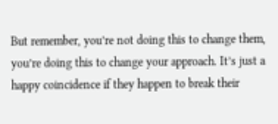But remember, you’re not doing this to change them, you’re doing this to change your approach. It’s just a happy coincidence if they happen to break their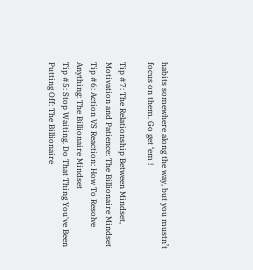habits somewhere along the way, but you mustn’t focus on them. Go get ‘em !

Tip #7: The Relationship Between Mindset, Motivation and Patience: The Billionaire Mindset
Tip #6: Action VS Reaction: How To Resolve Anything: The Billionaire Mindset
Tip #5: Stop Waiting. Do That Thing You've Been Putting Off: The Billionaire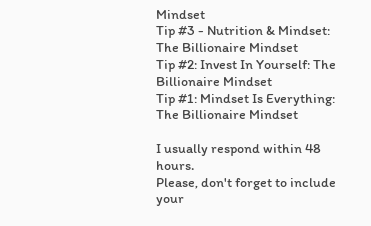Mindset
Tip #3 - Nutrition & Mindset: The Billionaire Mindset
Tip #2: Invest In Yourself: The Billionaire Mindset
Tip #1: Mindset Is Everything: The Billionaire Mindset

I usually respond within 48 hours.
Please, don't forget to include your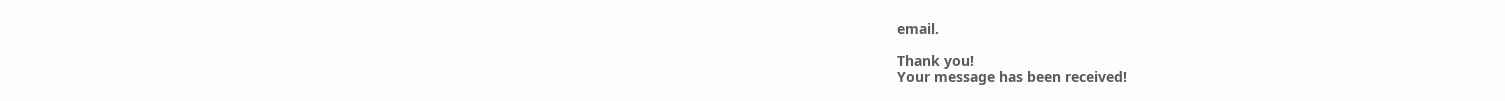email.

Thank you!
Your message has been received!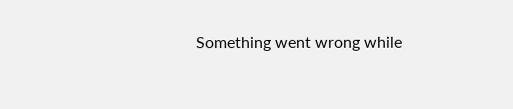Something went wrong while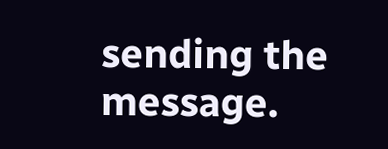sending the message.